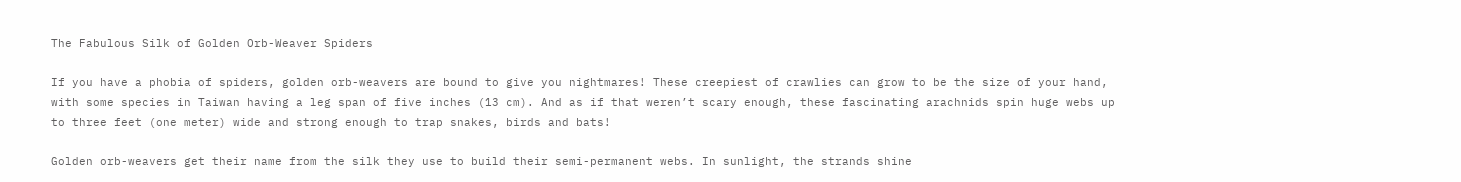The Fabulous Silk of Golden Orb-Weaver Spiders

If you have a phobia of spiders, golden orb-weavers are bound to give you nightmares! These creepiest of crawlies can grow to be the size of your hand, with some species in Taiwan having a leg span of five inches (13 cm). And as if that weren’t scary enough, these fascinating arachnids spin huge webs up to three feet (one meter) wide and strong enough to trap snakes, birds and bats!

Golden orb-weavers get their name from the silk they use to build their semi-permanent webs. In sunlight, the strands shine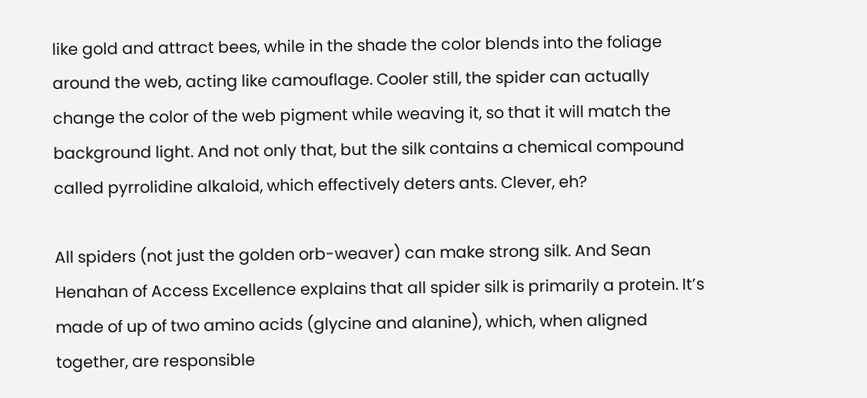like gold and attract bees, while in the shade the color blends into the foliage around the web, acting like camouflage. Cooler still, the spider can actually change the color of the web pigment while weaving it, so that it will match the background light. And not only that, but the silk contains a chemical compound called pyrrolidine alkaloid, which effectively deters ants. Clever, eh?

All spiders (not just the golden orb-weaver) can make strong silk. And Sean Henahan of Access Excellence explains that all spider silk is primarily a protein. It’s made of up of two amino acids (glycine and alanine), which, when aligned together, are responsible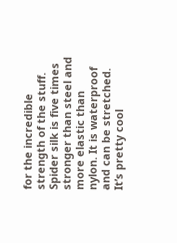for the incredible strength of the stuff. Spider silk is five times stronger than steel and more elastic than nylon. It is waterproof and can be stretched. It’s pretty cool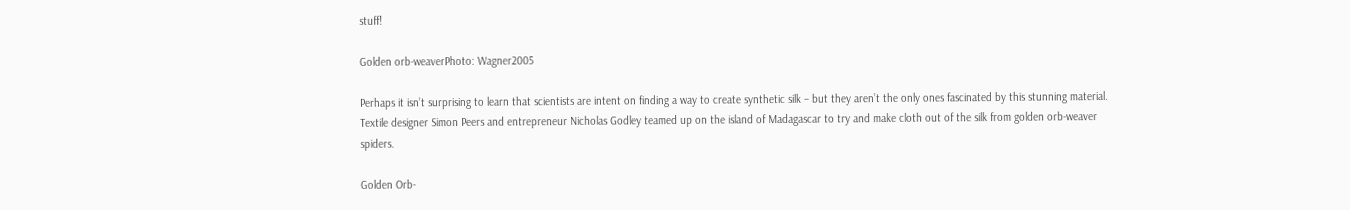stuff!

Golden orb-weaverPhoto: Wagner2005

Perhaps it isn’t surprising to learn that scientists are intent on finding a way to create synthetic silk – but they aren’t the only ones fascinated by this stunning material. Textile designer Simon Peers and entrepreneur Nicholas Godley teamed up on the island of Madagascar to try and make cloth out of the silk from golden orb-weaver spiders.

Golden Orb-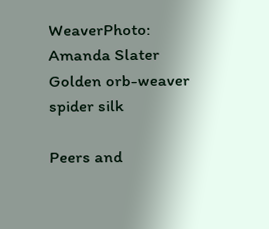WeaverPhoto: Amanda Slater
Golden orb-weaver spider silk

Peers and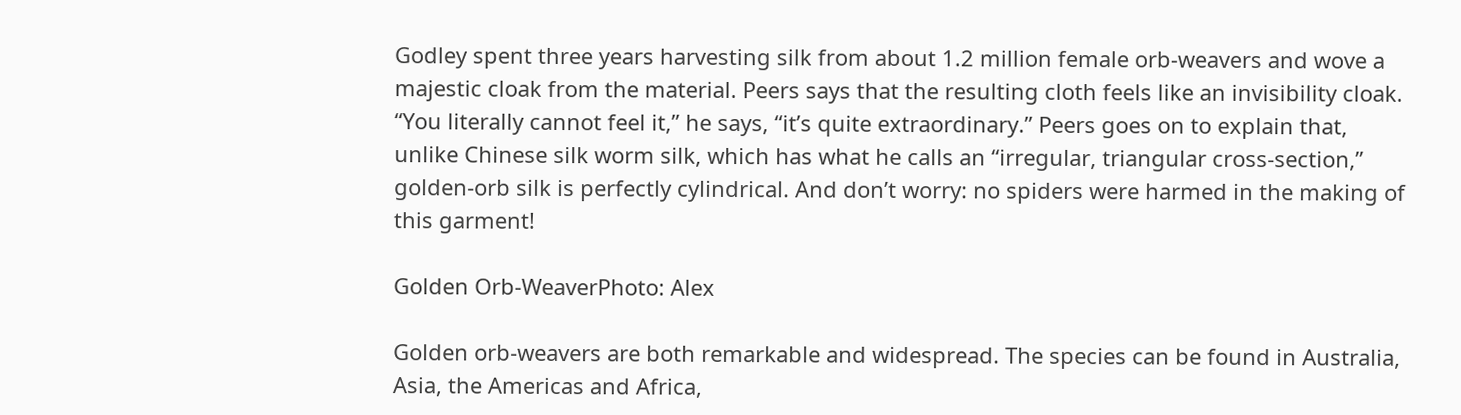Godley spent three years harvesting silk from about 1.2 million female orb-weavers and wove a majestic cloak from the material. Peers says that the resulting cloth feels like an invisibility cloak. “You literally cannot feel it,” he says, “it’s quite extraordinary.” Peers goes on to explain that, unlike Chinese silk worm silk, which has what he calls an “irregular, triangular cross-section,” golden-orb silk is perfectly cylindrical. And don’t worry: no spiders were harmed in the making of this garment!

Golden Orb-WeaverPhoto: Alex

Golden orb-weavers are both remarkable and widespread. The species can be found in Australia, Asia, the Americas and Africa,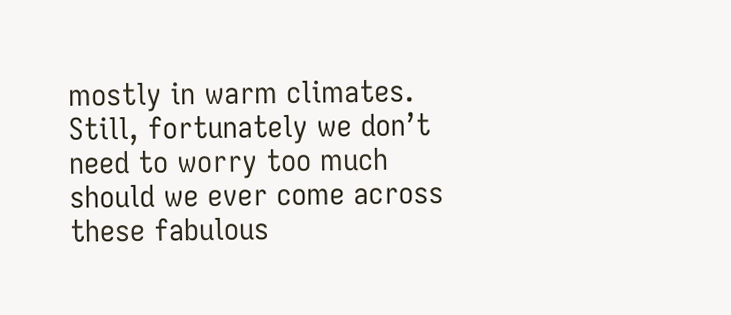mostly in warm climates. Still, fortunately we don’t need to worry too much should we ever come across these fabulous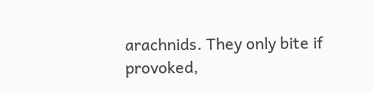arachnids. They only bite if provoked,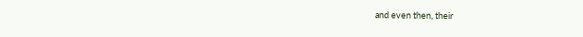and even then, their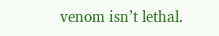venom isn’t lethal.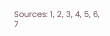Sources: 1, 2, 3, 4, 5, 6, 7